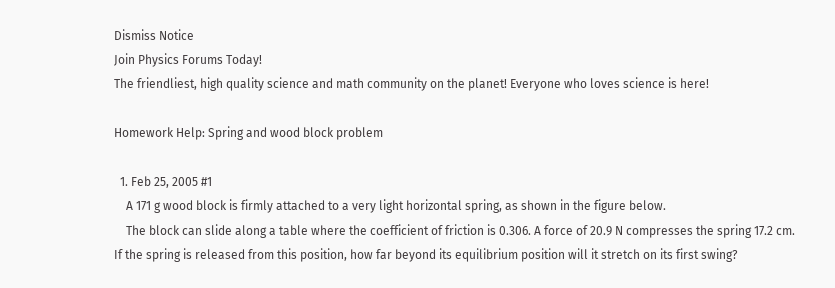Dismiss Notice
Join Physics Forums Today!
The friendliest, high quality science and math community on the planet! Everyone who loves science is here!

Homework Help: Spring and wood block problem

  1. Feb 25, 2005 #1
    A 171 g wood block is firmly attached to a very light horizontal spring, as shown in the figure below.
    The block can slide along a table where the coefficient of friction is 0.306. A force of 20.9 N compresses the spring 17.2 cm. If the spring is released from this position, how far beyond its equilibrium position will it stretch on its first swing?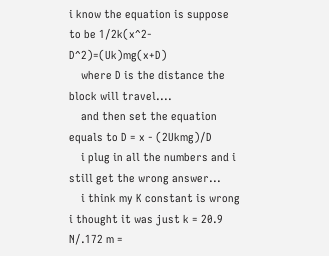i know the equation is suppose to be 1/2k(x^2-D^2)=(Uk)mg(x+D)
    where D is the distance the block will travel....
    and then set the equation equals to D = x - (2Ukmg)/D
    i plug in all the numbers and i still get the wrong answer...
    i think my K constant is wrong i thought it was just k = 20.9 N/.172 m =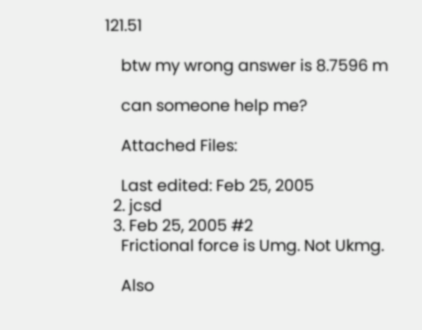121.51

    btw my wrong answer is 8.7596 m

    can someone help me?

    Attached Files:

    Last edited: Feb 25, 2005
  2. jcsd
  3. Feb 25, 2005 #2
    Frictional force is Umg. Not Ukmg.

    Also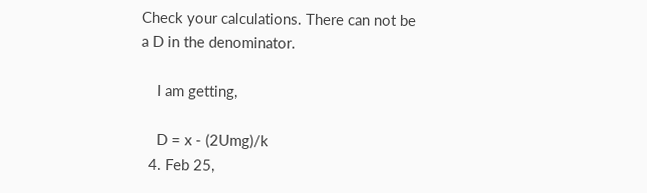Check your calculations. There can not be a D in the denominator.

    I am getting,

    D = x - (2Umg)/k
  4. Feb 25,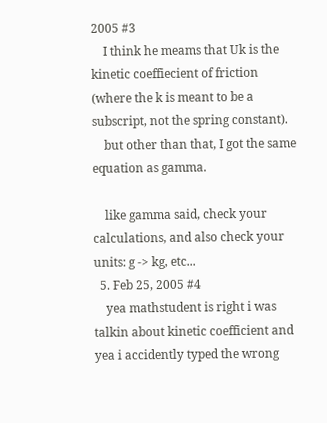2005 #3
    I think he meams that Uk is the kinetic coeffiecient of friction (where the k is meant to be a subscript, not the spring constant).
    but other than that, I got the same equation as gamma.

    like gamma said, check your calculations, and also check your units: g -> kg, etc...
  5. Feb 25, 2005 #4
    yea mathstudent is right i was talkin about kinetic coefficient and yea i accidently typed the wrong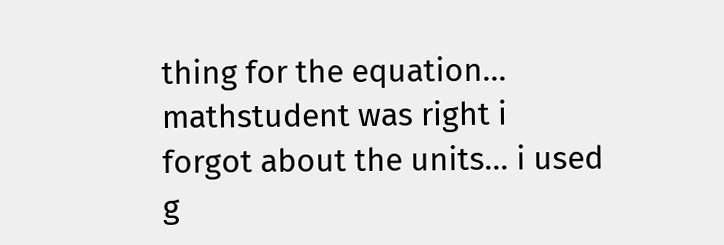thing for the equation... mathstudent was right i forgot about the units... i used g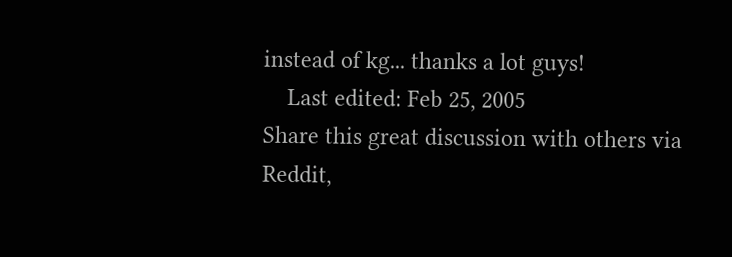instead of kg... thanks a lot guys!
    Last edited: Feb 25, 2005
Share this great discussion with others via Reddit,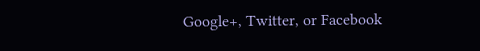Google+, Twitter, or Facebook